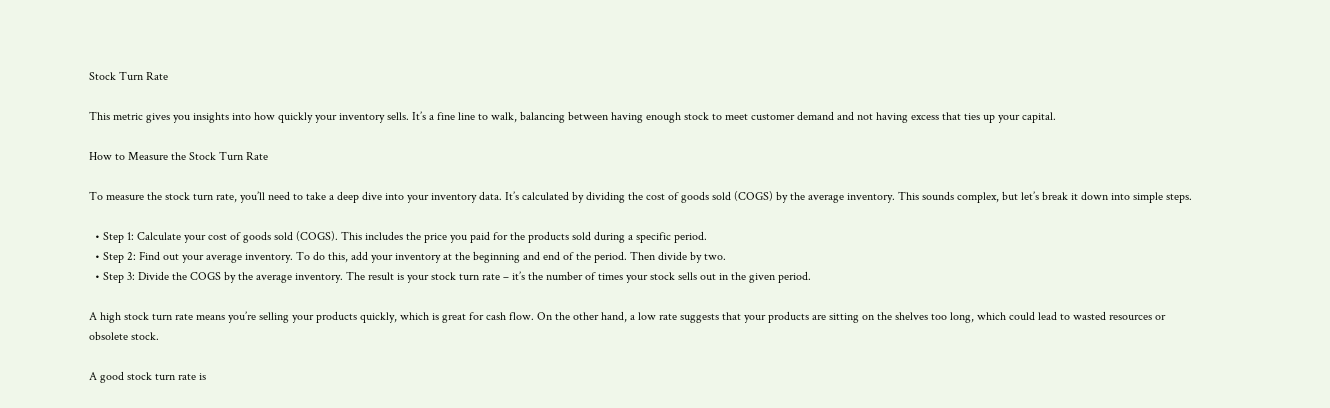Stock Turn Rate

This metric gives you insights into how quickly your inventory sells. It’s a fine line to walk, balancing between having enough stock to meet customer demand and not having excess that ties up your capital.

How to Measure the Stock Turn Rate

To measure the stock turn rate, you’ll need to take a deep dive into your inventory data. It’s calculated by dividing the cost of goods sold (COGS) by the average inventory. This sounds complex, but let’s break it down into simple steps.

  • Step 1: Calculate your cost of goods sold (COGS). This includes the price you paid for the products sold during a specific period.
  • Step 2: Find out your average inventory. To do this, add your inventory at the beginning and end of the period. Then divide by two.
  • Step 3: Divide the COGS by the average inventory. The result is your stock turn rate – it’s the number of times your stock sells out in the given period.

A high stock turn rate means you’re selling your products quickly, which is great for cash flow. On the other hand, a low rate suggests that your products are sitting on the shelves too long, which could lead to wasted resources or obsolete stock.

A good stock turn rate is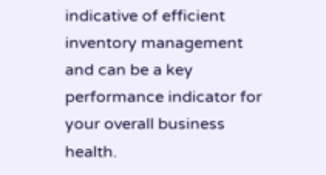indicative of efficient inventory management and can be a key performance indicator for your overall business health.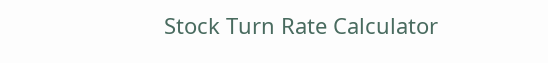Stock Turn Rate Calculator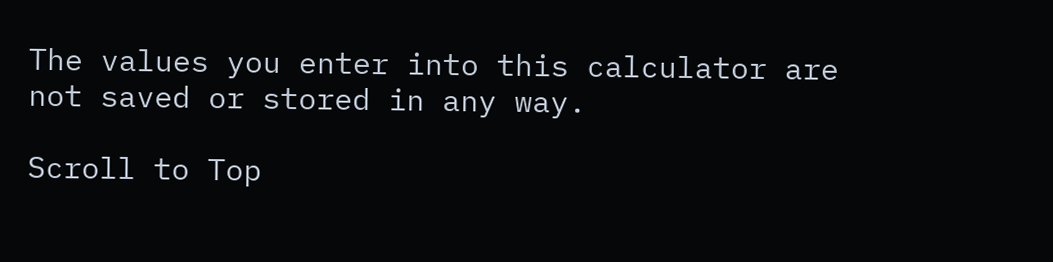The values you enter into this calculator are not saved or stored in any way.

Scroll to Top